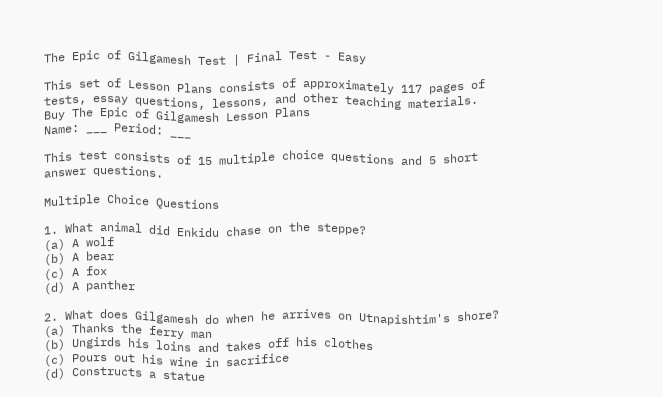The Epic of Gilgamesh Test | Final Test - Easy

This set of Lesson Plans consists of approximately 117 pages of tests, essay questions, lessons, and other teaching materials.
Buy The Epic of Gilgamesh Lesson Plans
Name: ___ Period: ___

This test consists of 15 multiple choice questions and 5 short answer questions.

Multiple Choice Questions

1. What animal did Enkidu chase on the steppe?
(a) A wolf
(b) A bear
(c) A fox
(d) A panther

2. What does Gilgamesh do when he arrives on Utnapishtim's shore?
(a) Thanks the ferry man
(b) Ungirds his loins and takes off his clothes
(c) Pours out his wine in sacrifice
(d) Constructs a statue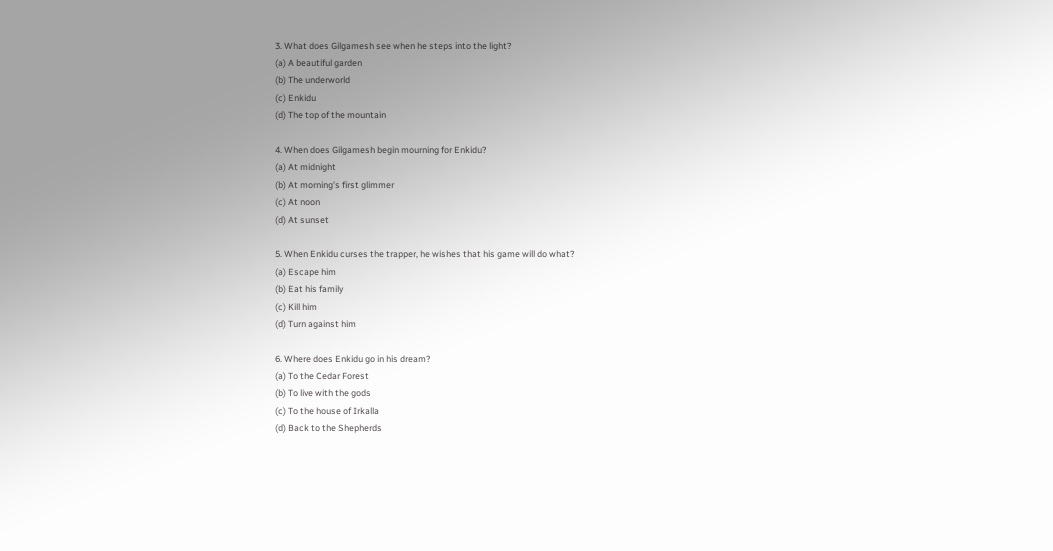3. What does Gilgamesh see when he steps into the light?
(a) A beautiful garden
(b) The underworld
(c) Enkidu
(d) The top of the mountain

4. When does Gilgamesh begin mourning for Enkidu?
(a) At midnight
(b) At morning's first glimmer
(c) At noon
(d) At sunset

5. When Enkidu curses the trapper, he wishes that his game will do what?
(a) Escape him
(b) Eat his family
(c) Kill him
(d) Turn against him

6. Where does Enkidu go in his dream?
(a) To the Cedar Forest
(b) To live with the gods
(c) To the house of Irkalla
(d) Back to the Shepherds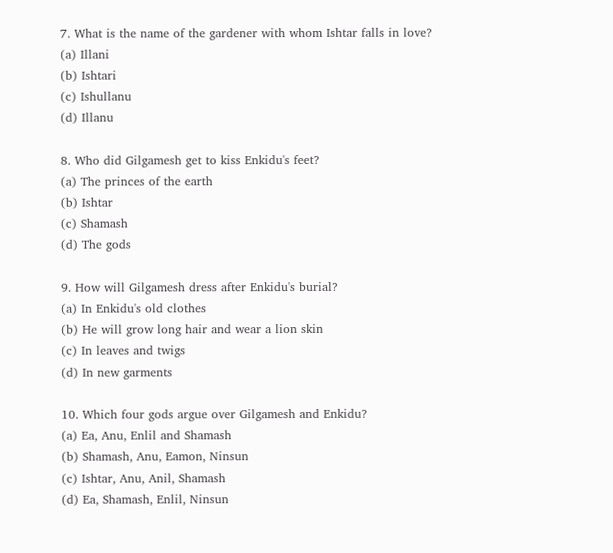7. What is the name of the gardener with whom Ishtar falls in love?
(a) Illani
(b) Ishtari
(c) Ishullanu
(d) Illanu

8. Who did Gilgamesh get to kiss Enkidu's feet?
(a) The princes of the earth
(b) Ishtar
(c) Shamash
(d) The gods

9. How will Gilgamesh dress after Enkidu's burial?
(a) In Enkidu's old clothes
(b) He will grow long hair and wear a lion skin
(c) In leaves and twigs
(d) In new garments

10. Which four gods argue over Gilgamesh and Enkidu?
(a) Ea, Anu, Enlil and Shamash
(b) Shamash, Anu, Eamon, Ninsun
(c) Ishtar, Anu, Anil, Shamash
(d) Ea, Shamash, Enlil, Ninsun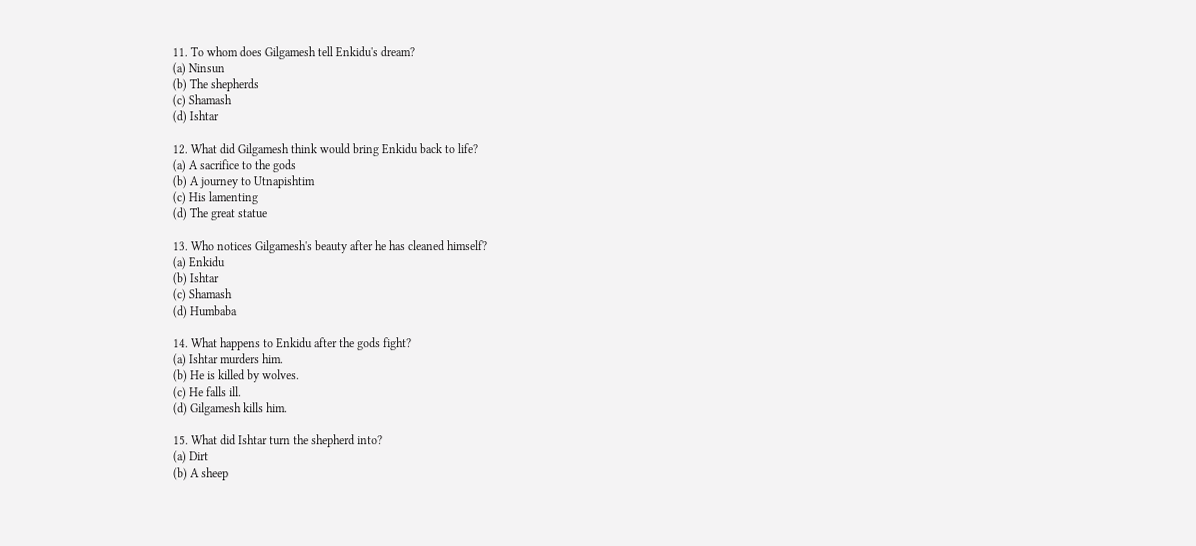11. To whom does Gilgamesh tell Enkidu's dream?
(a) Ninsun
(b) The shepherds
(c) Shamash
(d) Ishtar

12. What did Gilgamesh think would bring Enkidu back to life?
(a) A sacrifice to the gods
(b) A journey to Utnapishtim
(c) His lamenting
(d) The great statue

13. Who notices Gilgamesh's beauty after he has cleaned himself?
(a) Enkidu
(b) Ishtar
(c) Shamash
(d) Humbaba

14. What happens to Enkidu after the gods fight?
(a) Ishtar murders him.
(b) He is killed by wolves.
(c) He falls ill.
(d) Gilgamesh kills him.

15. What did Ishtar turn the shepherd into?
(a) Dirt
(b) A sheep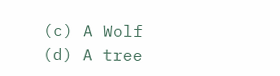(c) A Wolf
(d) A tree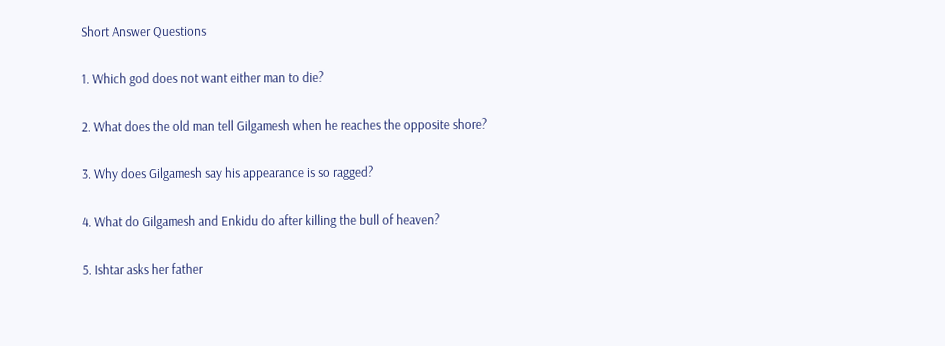Short Answer Questions

1. Which god does not want either man to die?

2. What does the old man tell Gilgamesh when he reaches the opposite shore?

3. Why does Gilgamesh say his appearance is so ragged?

4. What do Gilgamesh and Enkidu do after killing the bull of heaven?

5. Ishtar asks her father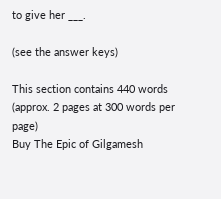to give her ___.

(see the answer keys)

This section contains 440 words
(approx. 2 pages at 300 words per page)
Buy The Epic of Gilgamesh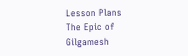Lesson Plans
The Epic of Gilgamesh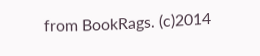from BookRags. (c)2014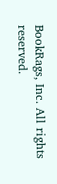BookRags, Inc. All rights reserved.